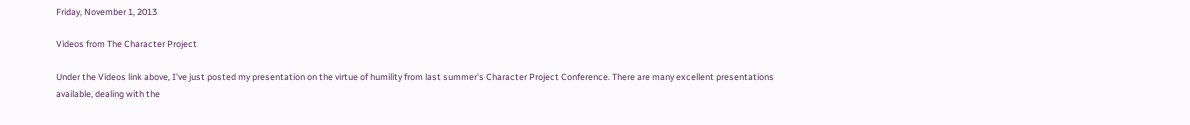Friday, November 1, 2013

Videos from The Character Project

Under the Videos link above, I've just posted my presentation on the virtue of humility from last summer's Character Project Conference. There are many excellent presentations available, dealing with the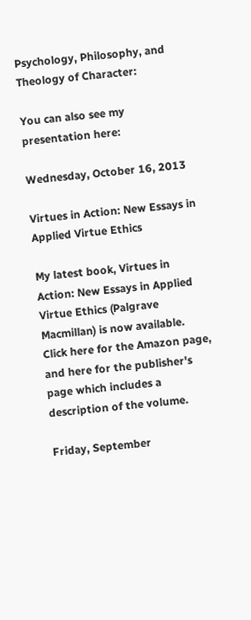Psychology, Philosophy, and Theology of Character:

You can also see my presentation here:

Wednesday, October 16, 2013

Virtues in Action: New Essays in Applied Virtue Ethics

My latest book, Virtues in Action: New Essays in Applied Virtue Ethics (Palgrave Macmillan) is now available. Click here for the Amazon page, and here for the publisher's page which includes a description of the volume.

Friday, September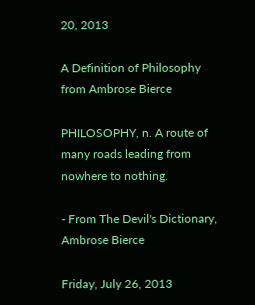20, 2013

A Definition of Philosophy from Ambrose Bierce

PHILOSOPHY, n. A route of many roads leading from nowhere to nothing.

- From The Devil's Dictionary, Ambrose Bierce

Friday, July 26, 2013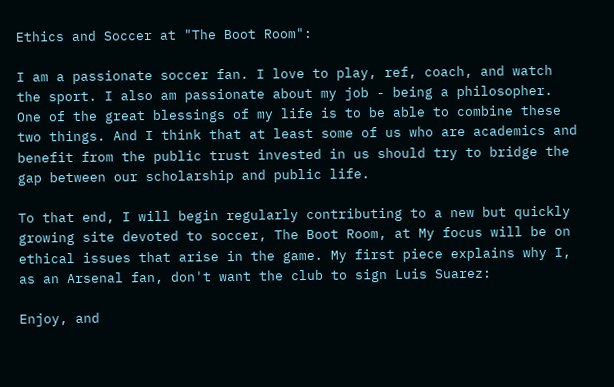Ethics and Soccer at "The Boot Room":

I am a passionate soccer fan. I love to play, ref, coach, and watch the sport. I also am passionate about my job - being a philosopher. One of the great blessings of my life is to be able to combine these two things. And I think that at least some of us who are academics and benefit from the public trust invested in us should try to bridge the gap between our scholarship and public life.

To that end, I will begin regularly contributing to a new but quickly growing site devoted to soccer, The Boot Room, at My focus will be on ethical issues that arise in the game. My first piece explains why I, as an Arsenal fan, don't want the club to sign Luis Suarez:

Enjoy, and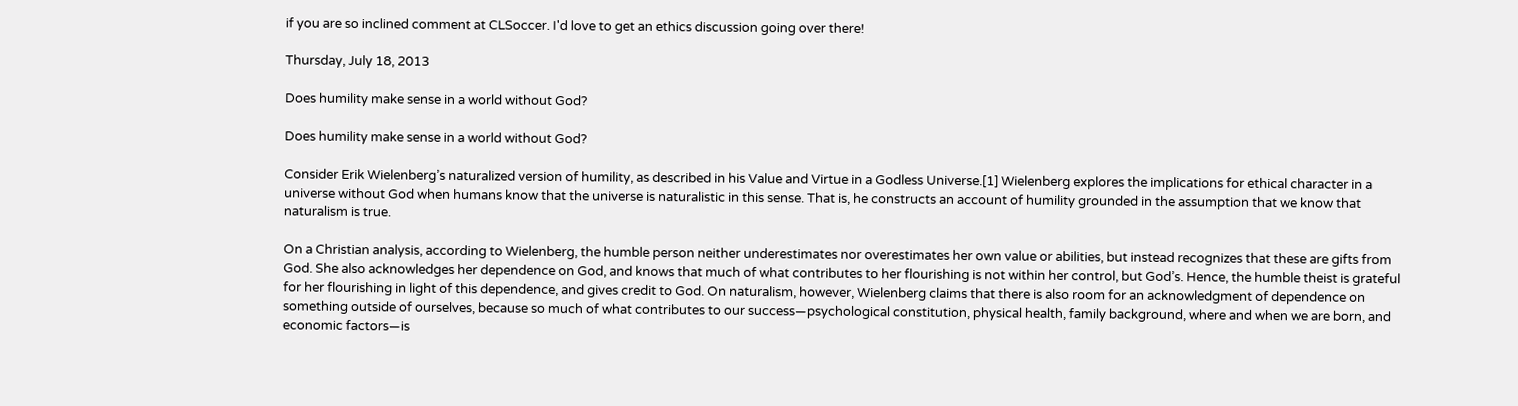if you are so inclined comment at CLSoccer. I'd love to get an ethics discussion going over there!

Thursday, July 18, 2013

Does humility make sense in a world without God?

Does humility make sense in a world without God?

Consider Erik Wielenberg’s naturalized version of humility, as described in his Value and Virtue in a Godless Universe.[1] Wielenberg explores the implications for ethical character in a universe without God when humans know that the universe is naturalistic in this sense. That is, he constructs an account of humility grounded in the assumption that we know that naturalism is true.

On a Christian analysis, according to Wielenberg, the humble person neither underestimates nor overestimates her own value or abilities, but instead recognizes that these are gifts from God. She also acknowledges her dependence on God, and knows that much of what contributes to her flourishing is not within her control, but God’s. Hence, the humble theist is grateful for her flourishing in light of this dependence, and gives credit to God. On naturalism, however, Wielenberg claims that there is also room for an acknowledgment of dependence on something outside of ourselves, because so much of what contributes to our success—psychological constitution, physical health, family background, where and when we are born, and economic factors—is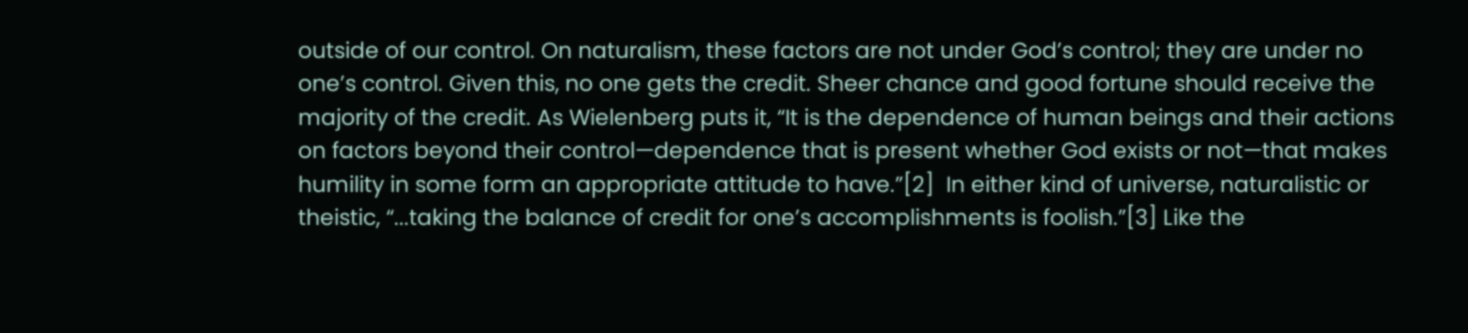outside of our control. On naturalism, these factors are not under God’s control; they are under no one’s control. Given this, no one gets the credit. Sheer chance and good fortune should receive the majority of the credit. As Wielenberg puts it, “It is the dependence of human beings and their actions on factors beyond their control—dependence that is present whether God exists or not—that makes humility in some form an appropriate attitude to have.”[2]  In either kind of universe, naturalistic or theistic, “...taking the balance of credit for one’s accomplishments is foolish.”[3] Like the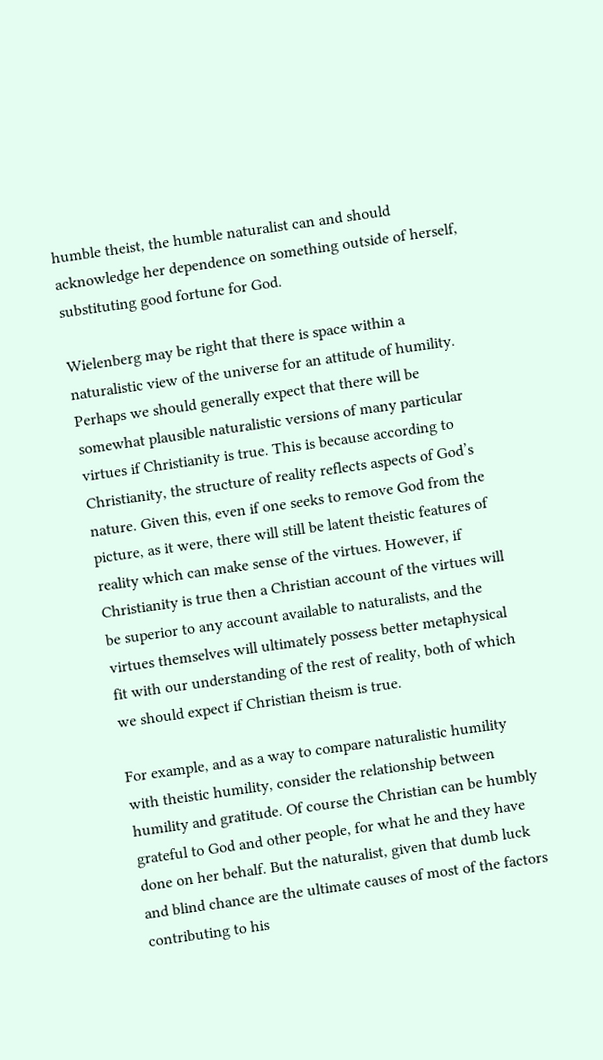humble theist, the humble naturalist can and should acknowledge her dependence on something outside of herself, substituting good fortune for God.

Wielenberg may be right that there is space within a naturalistic view of the universe for an attitude of humility. Perhaps we should generally expect that there will be somewhat plausible naturalistic versions of many particular virtues if Christianity is true. This is because according to Christianity, the structure of reality reflects aspects of God’s nature. Given this, even if one seeks to remove God from the picture, as it were, there will still be latent theistic features of reality which can make sense of the virtues. However, if Christianity is true then a Christian account of the virtues will be superior to any account available to naturalists, and the virtues themselves will ultimately possess better metaphysical fit with our understanding of the rest of reality, both of which we should expect if Christian theism is true.

For example, and as a way to compare naturalistic humility with theistic humility, consider the relationship between humility and gratitude. Of course the Christian can be humbly grateful to God and other people, for what he and they have done on her behalf. But the naturalist, given that dumb luck and blind chance are the ultimate causes of most of the factors contributing to his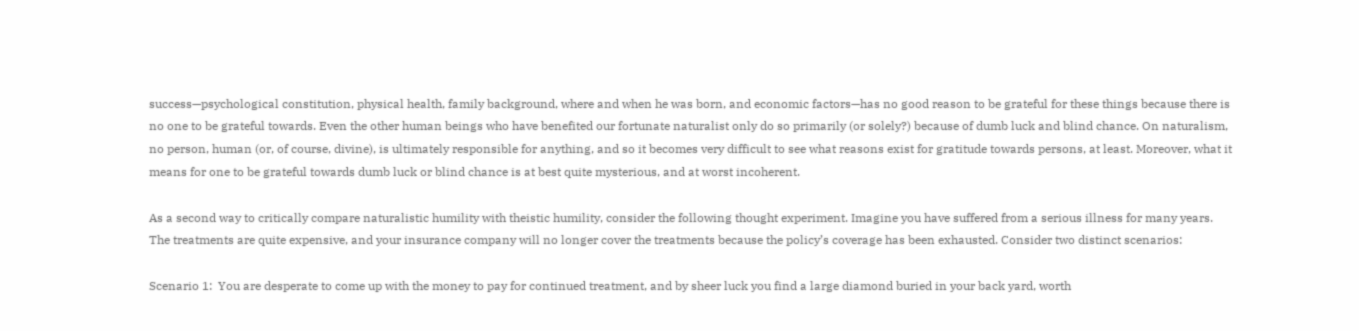success—psychological constitution, physical health, family background, where and when he was born, and economic factors—has no good reason to be grateful for these things because there is no one to be grateful towards. Even the other human beings who have benefited our fortunate naturalist only do so primarily (or solely?) because of dumb luck and blind chance. On naturalism, no person, human (or, of course, divine), is ultimately responsible for anything, and so it becomes very difficult to see what reasons exist for gratitude towards persons, at least. Moreover, what it means for one to be grateful towards dumb luck or blind chance is at best quite mysterious, and at worst incoherent.

As a second way to critically compare naturalistic humility with theistic humility, consider the following thought experiment. Imagine you have suffered from a serious illness for many years. The treatments are quite expensive, and your insurance company will no longer cover the treatments because the policy’s coverage has been exhausted. Consider two distinct scenarios:

Scenario 1:  You are desperate to come up with the money to pay for continued treatment, and by sheer luck you find a large diamond buried in your back yard, worth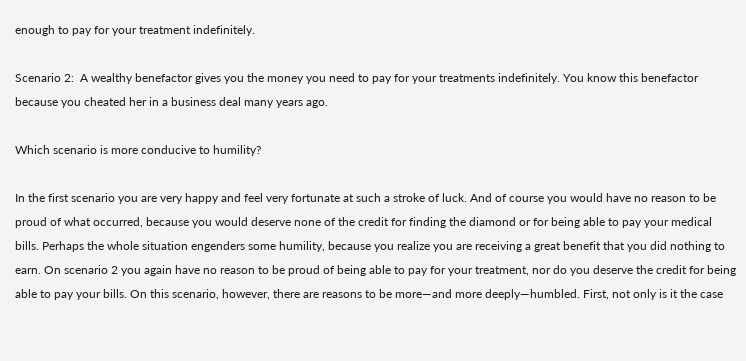enough to pay for your treatment indefinitely.

Scenario 2:  A wealthy benefactor gives you the money you need to pay for your treatments indefinitely. You know this benefactor because you cheated her in a business deal many years ago.

Which scenario is more conducive to humility?

In the first scenario you are very happy and feel very fortunate at such a stroke of luck. And of course you would have no reason to be proud of what occurred, because you would deserve none of the credit for finding the diamond or for being able to pay your medical bills. Perhaps the whole situation engenders some humility, because you realize you are receiving a great benefit that you did nothing to earn. On scenario 2 you again have no reason to be proud of being able to pay for your treatment, nor do you deserve the credit for being able to pay your bills. On this scenario, however, there are reasons to be more—and more deeply—humbled. First, not only is it the case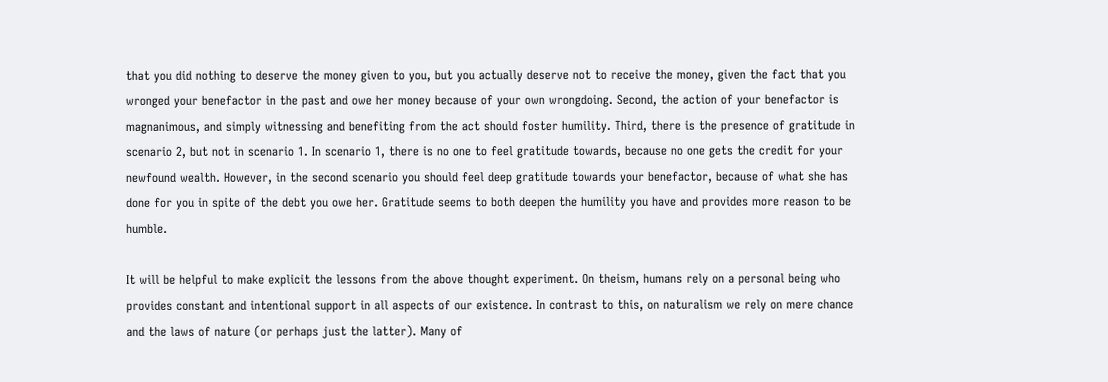that you did nothing to deserve the money given to you, but you actually deserve not to receive the money, given the fact that you wronged your benefactor in the past and owe her money because of your own wrongdoing. Second, the action of your benefactor is magnanimous, and simply witnessing and benefiting from the act should foster humility. Third, there is the presence of gratitude in scenario 2, but not in scenario 1. In scenario 1, there is no one to feel gratitude towards, because no one gets the credit for your newfound wealth. However, in the second scenario you should feel deep gratitude towards your benefactor, because of what she has done for you in spite of the debt you owe her. Gratitude seems to both deepen the humility you have and provides more reason to be humble.

It will be helpful to make explicit the lessons from the above thought experiment. On theism, humans rely on a personal being who provides constant and intentional support in all aspects of our existence. In contrast to this, on naturalism we rely on mere chance and the laws of nature (or perhaps just the latter). Many of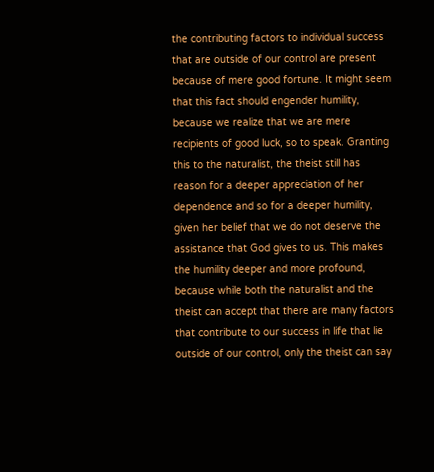the contributing factors to individual success that are outside of our control are present because of mere good fortune. It might seem that this fact should engender humility, because we realize that we are mere recipients of good luck, so to speak. Granting this to the naturalist, the theist still has reason for a deeper appreciation of her dependence and so for a deeper humility, given her belief that we do not deserve the assistance that God gives to us. This makes the humility deeper and more profound, because while both the naturalist and the theist can accept that there are many factors that contribute to our success in life that lie outside of our control, only the theist can say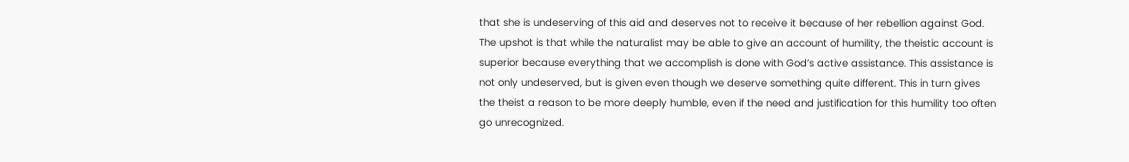that she is undeserving of this aid and deserves not to receive it because of her rebellion against God. The upshot is that while the naturalist may be able to give an account of humility, the theistic account is superior because everything that we accomplish is done with God’s active assistance. This assistance is not only undeserved, but is given even though we deserve something quite different. This in turn gives the theist a reason to be more deeply humble, even if the need and justification for this humility too often go unrecognized.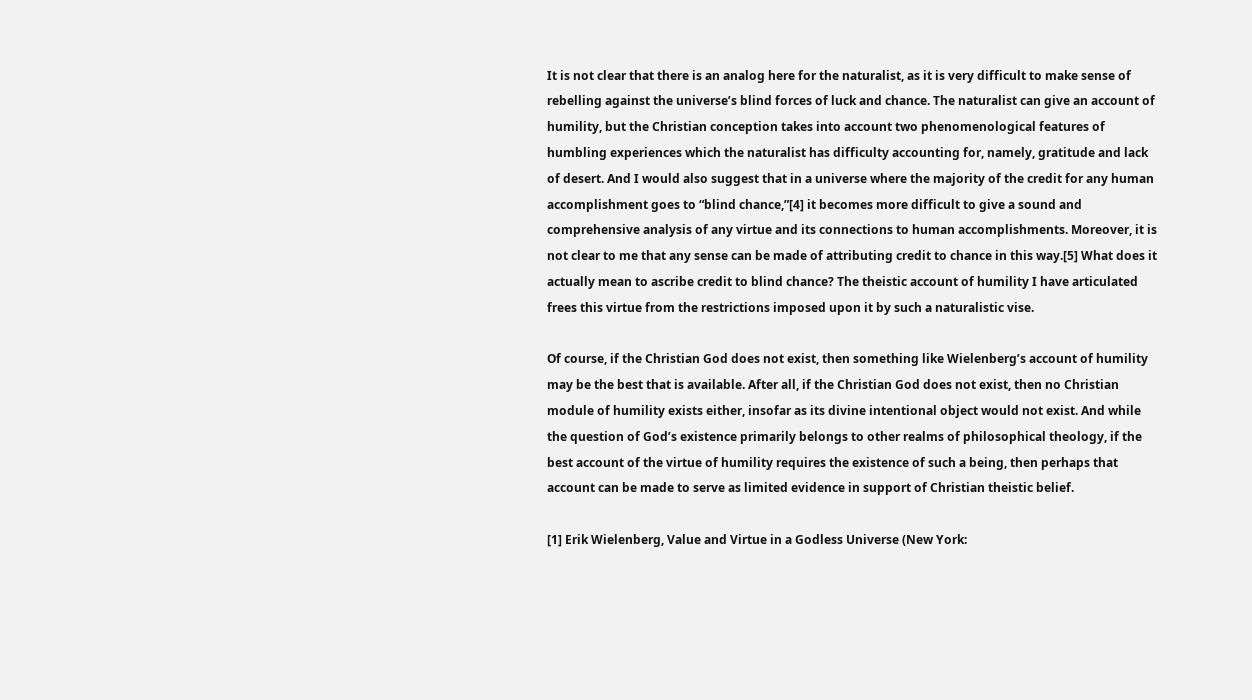It is not clear that there is an analog here for the naturalist, as it is very difficult to make sense of rebelling against the universe’s blind forces of luck and chance. The naturalist can give an account of humility, but the Christian conception takes into account two phenomenological features of humbling experiences which the naturalist has difficulty accounting for, namely, gratitude and lack of desert. And I would also suggest that in a universe where the majority of the credit for any human accomplishment goes to “blind chance,”[4] it becomes more difficult to give a sound and comprehensive analysis of any virtue and its connections to human accomplishments. Moreover, it is not clear to me that any sense can be made of attributing credit to chance in this way.[5] What does it actually mean to ascribe credit to blind chance? The theistic account of humility I have articulated frees this virtue from the restrictions imposed upon it by such a naturalistic vise.

Of course, if the Christian God does not exist, then something like Wielenberg’s account of humility may be the best that is available. After all, if the Christian God does not exist, then no Christian module of humility exists either, insofar as its divine intentional object would not exist. And while the question of God’s existence primarily belongs to other realms of philosophical theology, if the best account of the virtue of humility requires the existence of such a being, then perhaps that account can be made to serve as limited evidence in support of Christian theistic belief.

[1] Erik Wielenberg, Value and Virtue in a Godless Universe (New York: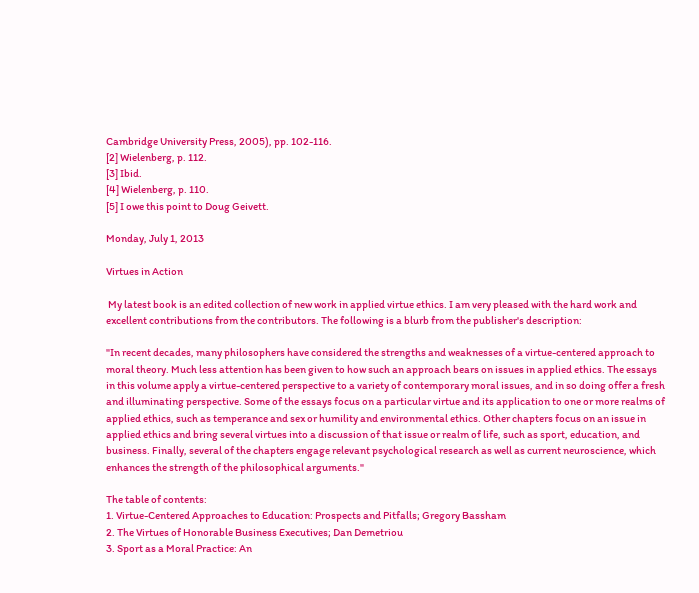Cambridge University Press, 2005), pp. 102-116.
[2] Wielenberg, p. 112.
[3] Ibid.
[4] Wielenberg, p. 110.
[5] I owe this point to Doug Geivett.

Monday, July 1, 2013

Virtues in Action

 My latest book is an edited collection of new work in applied virtue ethics. I am very pleased with the hard work and excellent contributions from the contributors. The following is a blurb from the publisher's description:

"In recent decades, many philosophers have considered the strengths and weaknesses of a virtue-centered approach to moral theory. Much less attention has been given to how such an approach bears on issues in applied ethics. The essays in this volume apply a virtue-centered perspective to a variety of contemporary moral issues, and in so doing offer a fresh and illuminating perspective. Some of the essays focus on a particular virtue and its application to one or more realms of applied ethics, such as temperance and sex or humility and environmental ethics. Other chapters focus on an issue in applied ethics and bring several virtues into a discussion of that issue or realm of life, such as sport, education, and business. Finally, several of the chapters engage relevant psychological research as well as current neuroscience, which enhances the strength of the philosophical arguments."

The table of contents:
1. Virtue-Centered Approaches to Education: Prospects and Pitfalls; Gregory Bassham
2. The Virtues of Honorable Business Executives; Dan Demetriou
3. Sport as a Moral Practice: An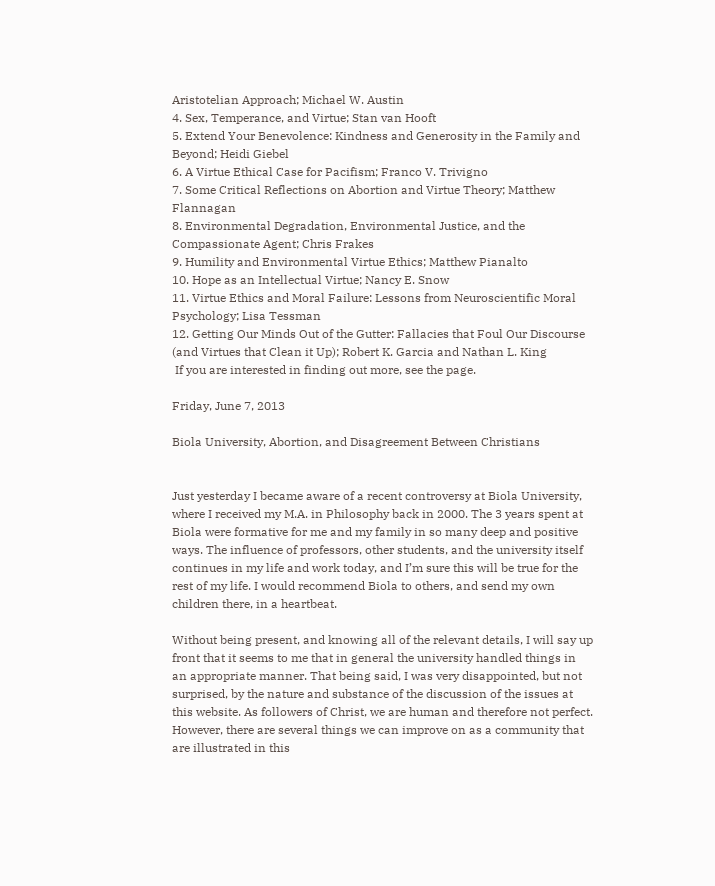Aristotelian Approach; Michael W. Austin
4. Sex, Temperance, and Virtue; Stan van Hooft
5. Extend Your Benevolence: Kindness and Generosity in the Family and Beyond; Heidi Giebel
6. A Virtue Ethical Case for Pacifism; Franco V. Trivigno
7. Some Critical Reflections on Abortion and Virtue Theory; Matthew Flannagan
8. Environmental Degradation, Environmental Justice, and the Compassionate Agent; Chris Frakes
9. Humility and Environmental Virtue Ethics; Matthew Pianalto
10. Hope as an Intellectual Virtue; Nancy E. Snow
11. Virtue Ethics and Moral Failure: Lessons from Neuroscientific Moral Psychology; Lisa Tessman
12. Getting Our Minds Out of the Gutter: Fallacies that Foul Our Discourse (and Virtues that Clean it Up); Robert K. Garcia and Nathan L. King
 If you are interested in finding out more, see the page.

Friday, June 7, 2013

Biola University, Abortion, and Disagreement Between Christians


Just yesterday I became aware of a recent controversy at Biola University, where I received my M.A. in Philosophy back in 2000. The 3 years spent at Biola were formative for me and my family in so many deep and positive ways. The influence of professors, other students, and the university itself continues in my life and work today, and I’m sure this will be true for the rest of my life. I would recommend Biola to others, and send my own children there, in a heartbeat.

Without being present, and knowing all of the relevant details, I will say up front that it seems to me that in general the university handled things in an appropriate manner. That being said, I was very disappointed, but not surprised, by the nature and substance of the discussion of the issues at this website. As followers of Christ, we are human and therefore not perfect. However, there are several things we can improve on as a community that are illustrated in this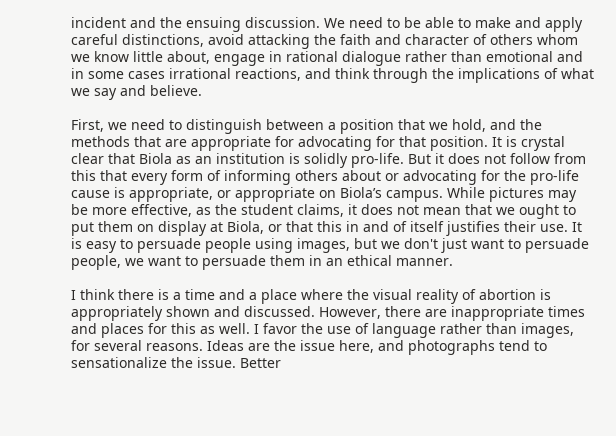incident and the ensuing discussion. We need to be able to make and apply careful distinctions, avoid attacking the faith and character of others whom we know little about, engage in rational dialogue rather than emotional and in some cases irrational reactions, and think through the implications of what we say and believe.

First, we need to distinguish between a position that we hold, and the methods that are appropriate for advocating for that position. It is crystal clear that Biola as an institution is solidly pro-life. But it does not follow from this that every form of informing others about or advocating for the pro-life cause is appropriate, or appropriate on Biola’s campus. While pictures may be more effective, as the student claims, it does not mean that we ought to put them on display at Biola, or that this in and of itself justifies their use. It is easy to persuade people using images, but we don't just want to persuade people, we want to persuade them in an ethical manner.

I think there is a time and a place where the visual reality of abortion is appropriately shown and discussed. However, there are inappropriate times and places for this as well. I favor the use of language rather than images, for several reasons. Ideas are the issue here, and photographs tend to sensationalize the issue. Better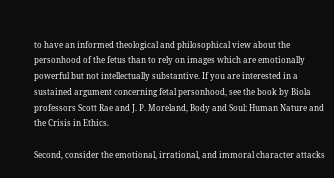to have an informed theological and philosophical view about the personhood of the fetus than to rely on images which are emotionally powerful but not intellectually substantive. If you are interested in a sustained argument concerning fetal personhood, see the book by Biola professors Scott Rae and J. P. Moreland, Body and Soul: Human Nature and the Crisis in Ethics.

Second, consider the emotional, irrational, and immoral character attacks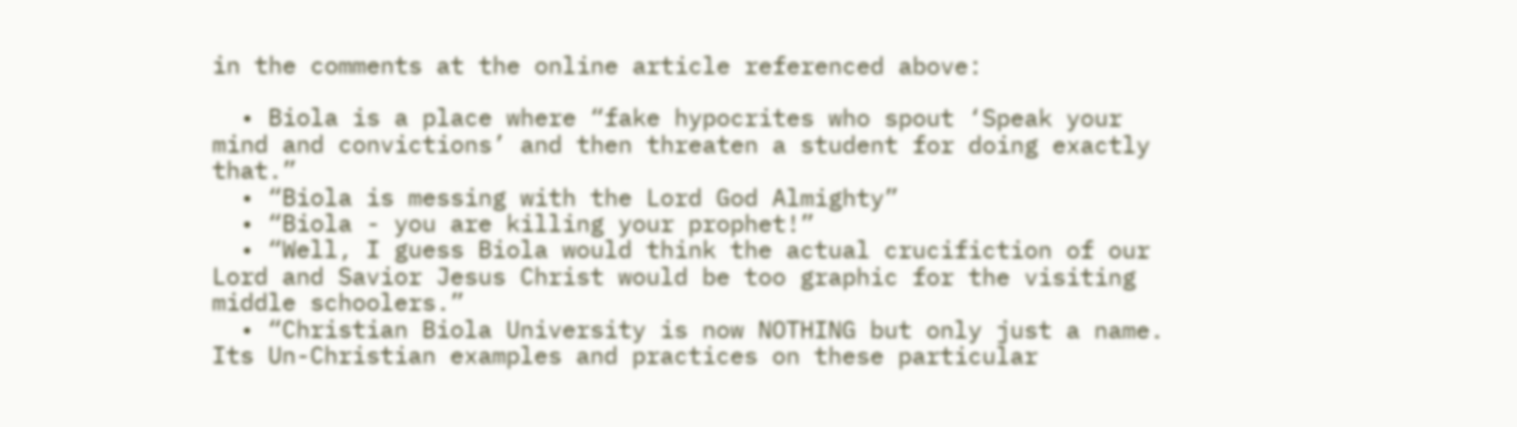in the comments at the online article referenced above:

  • Biola is a place where “fake hypocrites who spout ‘Speak your mind and convictions’ and then threaten a student for doing exactly that.”
  • “Biola is messing with the Lord God Almighty”
  • “Biola - you are killing your prophet!”
  • “Well, I guess Biola would think the actual crucifiction of our Lord and Savior Jesus Christ would be too graphic for the visiting middle schoolers.”
  • “Christian Biola University is now NOTHING but only just a name. Its Un-Christian examples and practices on these particular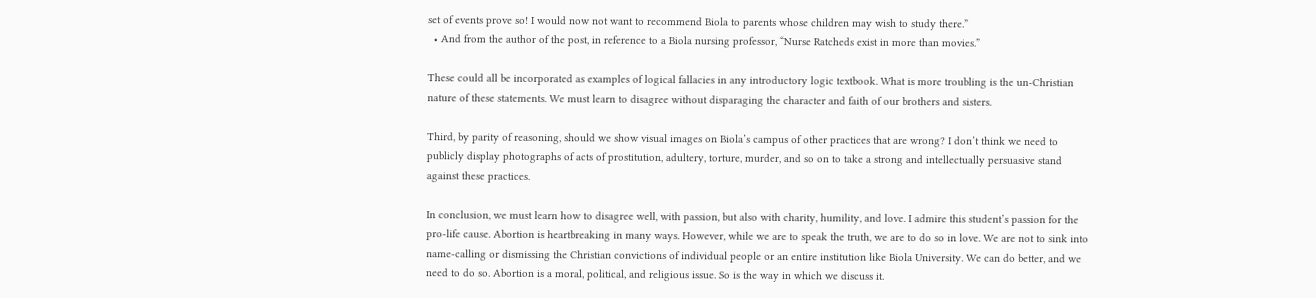set of events prove so! I would now not want to recommend Biola to parents whose children may wish to study there.”
  • And from the author of the post, in reference to a Biola nursing professor, “Nurse Ratcheds exist in more than movies.”

These could all be incorporated as examples of logical fallacies in any introductory logic textbook. What is more troubling is the un-Christian nature of these statements. We must learn to disagree without disparaging the character and faith of our brothers and sisters.

Third, by parity of reasoning, should we show visual images on Biola’s campus of other practices that are wrong? I don’t think we need to publicly display photographs of acts of prostitution, adultery, torture, murder, and so on to take a strong and intellectually persuasive stand against these practices.

In conclusion, we must learn how to disagree well, with passion, but also with charity, humility, and love. I admire this student’s passion for the pro-life cause. Abortion is heartbreaking in many ways. However, while we are to speak the truth, we are to do so in love. We are not to sink into name-calling or dismissing the Christian convictions of individual people or an entire institution like Biola University. We can do better, and we need to do so. Abortion is a moral, political, and religious issue. So is the way in which we discuss it.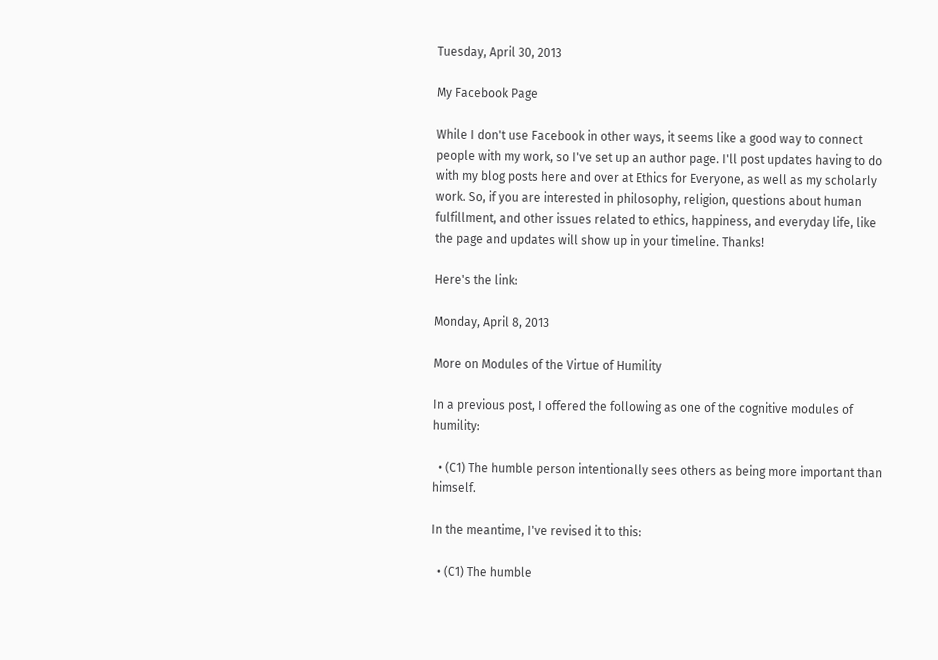Tuesday, April 30, 2013

My Facebook Page

While I don't use Facebook in other ways, it seems like a good way to connect people with my work, so I've set up an author page. I'll post updates having to do with my blog posts here and over at Ethics for Everyone, as well as my scholarly work. So, if you are interested in philosophy, religion, questions about human fulfillment, and other issues related to ethics, happiness, and everyday life, like the page and updates will show up in your timeline. Thanks!

Here's the link:

Monday, April 8, 2013

More on Modules of the Virtue of Humility

In a previous post, I offered the following as one of the cognitive modules of humility:

  • (C1) The humble person intentionally sees others as being more important than himself.

In the meantime, I've revised it to this:

  • (C1) The humble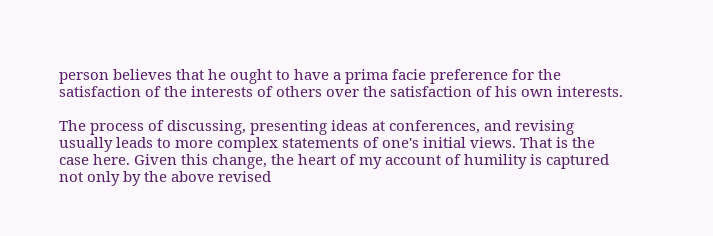person believes that he ought to have a prima facie preference for the satisfaction of the interests of others over the satisfaction of his own interests.

The process of discussing, presenting ideas at conferences, and revising usually leads to more complex statements of one's initial views. That is the case here. Given this change, the heart of my account of humility is captured not only by the above revised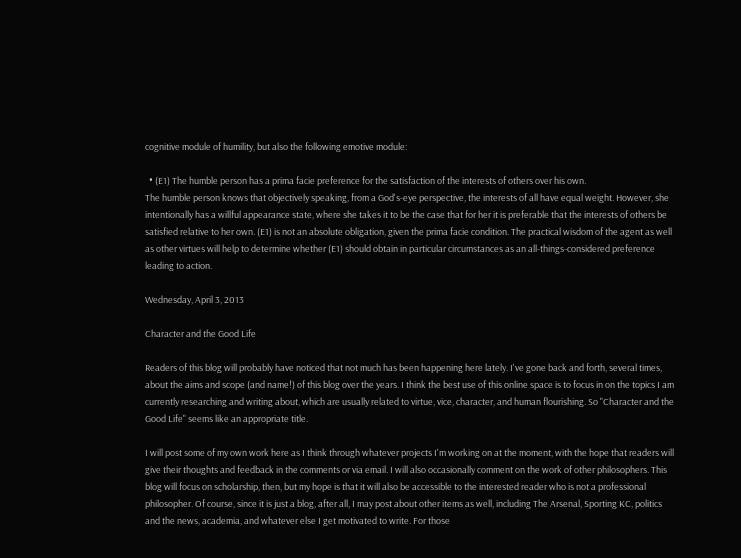cognitive module of humility, but also the following emotive module:

  • (E1) The humble person has a prima facie preference for the satisfaction of the interests of others over his own.
The humble person knows that objectively speaking, from a God's-eye perspective, the interests of all have equal weight. However, she intentionally has a willful appearance state, where she takes it to be the case that for her it is preferable that the interests of others be satisfied relative to her own. (E1) is not an absolute obligation, given the prima facie condition. The practical wisdom of the agent as well as other virtues will help to determine whether (E1) should obtain in particular circumstances as an all-things-considered preference leading to action.

Wednesday, April 3, 2013

Character and the Good Life

Readers of this blog will probably have noticed that not much has been happening here lately. I've gone back and forth, several times, about the aims and scope (and name!) of this blog over the years. I think the best use of this online space is to focus in on the topics I am currently researching and writing about, which are usually related to virtue, vice, character, and human flourishing. So "Character and the Good Life" seems like an appropriate title.

I will post some of my own work here as I think through whatever projects I'm working on at the moment, with the hope that readers will give their thoughts and feedback in the comments or via email. I will also occasionally comment on the work of other philosophers. This blog will focus on scholarship, then, but my hope is that it will also be accessible to the interested reader who is not a professional philosopher. Of course, since it is just a blog, after all, I may post about other items as well, including The Arsenal, Sporting KC, politics and the news, academia, and whatever else I get motivated to write. For those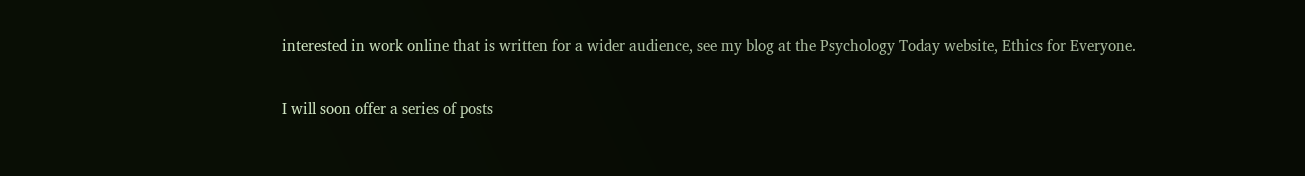interested in work online that is written for a wider audience, see my blog at the Psychology Today website, Ethics for Everyone.

I will soon offer a series of posts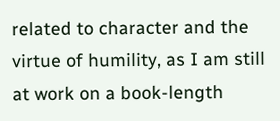related to character and the virtue of humility, as I am still at work on a book-length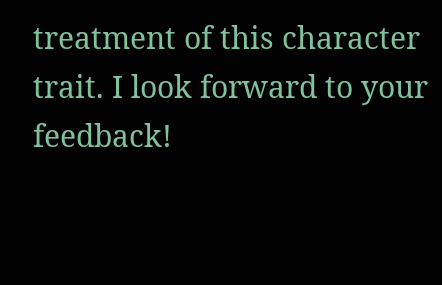treatment of this character trait. I look forward to your feedback!